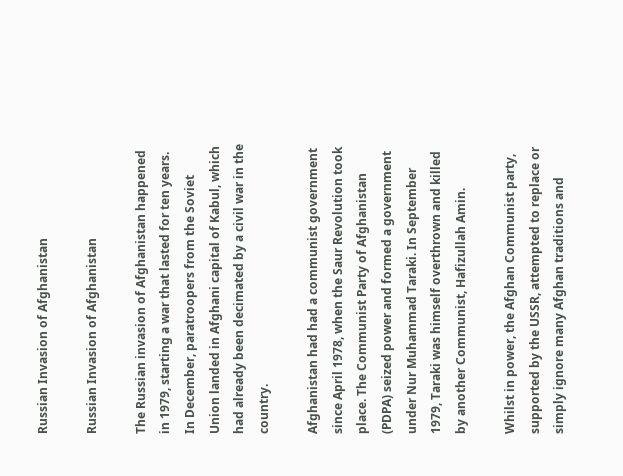Russian Invasion of Afghanistan

Russian Invasion of Afghanistan

The Russian invasion of Afghanistan happened in 1979, starting a war that lasted for ten years. In December, paratroopers from the Soviet Union landed in Afghani capital of Kabul, which had already been decimated by a civil war in the country.

Afghanistan had had a communist government since April 1978, when the Saur Revolution took place. The Communist Party of Afghanistan (PDPA) seized power and formed a government under Nur Muhammad Taraki. In September 1979, Taraki was himself overthrown and killed by another Communist, Hafizullah Amin.

Whilst in power, the Afghan Communist party, supported by the USSR, attempted to replace or simply ignore many Afghan traditions and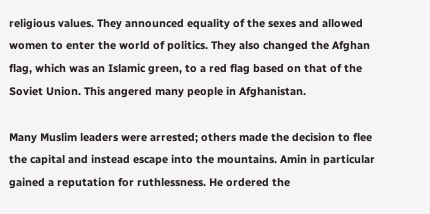religious values. They announced equality of the sexes and allowed women to enter the world of politics. They also changed the Afghan flag, which was an Islamic green, to a red flag based on that of the Soviet Union. This angered many people in Afghanistan.

Many Muslim leaders were arrested; others made the decision to flee the capital and instead escape into the mountains. Amin in particular gained a reputation for ruthlessness. He ordered the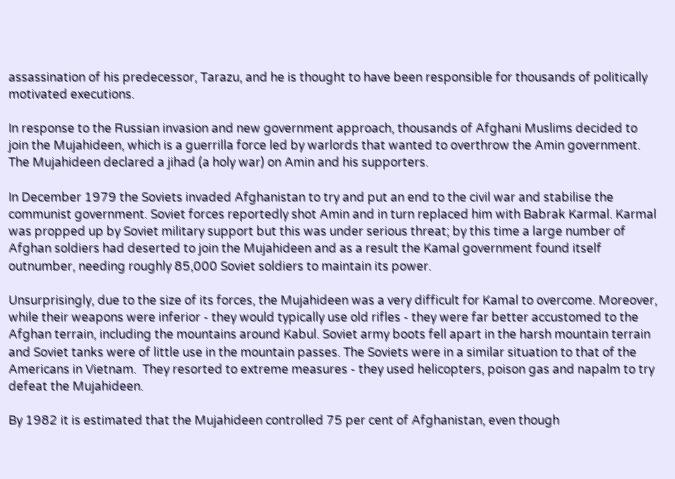assassination of his predecessor, Tarazu, and he is thought to have been responsible for thousands of politically motivated executions.

In response to the Russian invasion and new government approach, thousands of Afghani Muslims decided to join the Mujahideen, which is a guerrilla force led by warlords that wanted to overthrow the Amin government. The Mujahideen declared a jihad (a holy war) on Amin and his supporters.

In December 1979 the Soviets invaded Afghanistan to try and put an end to the civil war and stabilise the communist government. Soviet forces reportedly shot Amin and in turn replaced him with Babrak Karmal. Karmal was propped up by Soviet military support but this was under serious threat; by this time a large number of Afghan soldiers had deserted to join the Mujahideen and as a result the Kamal government found itself outnumber, needing roughly 85,000 Soviet soldiers to maintain its power.

Unsurprisingly, due to the size of its forces, the Mujahideen was a very difficult for Kamal to overcome. Moreover, while their weapons were inferior - they would typically use old rifles - they were far better accustomed to the Afghan terrain, including the mountains around Kabul. Soviet army boots fell apart in the harsh mountain terrain and Soviet tanks were of little use in the mountain passes. The Soviets were in a similar situation to that of the Americans in Vietnam.  They resorted to extreme measures - they used helicopters, poison gas and napalm to try defeat the Mujahideen.

By 1982 it is estimated that the Mujahideen controlled 75 per cent of Afghanistan, even though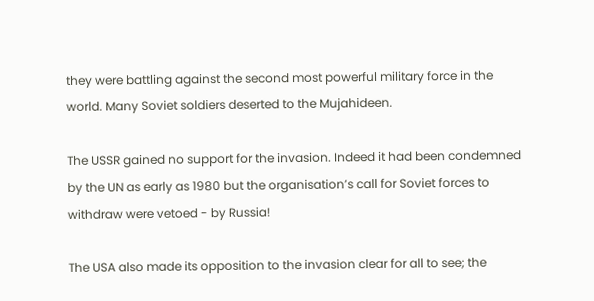they were battling against the second most powerful military force in the world. Many Soviet soldiers deserted to the Mujahideen.

The USSR gained no support for the invasion. Indeed it had been condemned by the UN as early as 1980 but the organisation’s call for Soviet forces to withdraw were vetoed - by Russia!

The USA also made its opposition to the invasion clear for all to see; the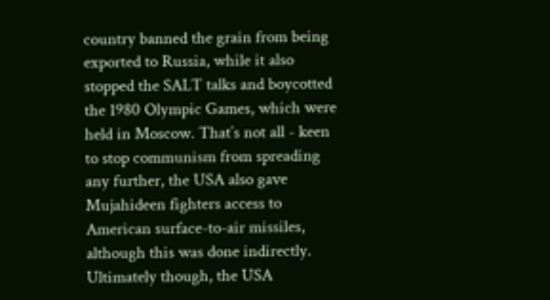country banned the grain from being exported to Russia, while it also stopped the SALT talks and boycotted the 1980 Olympic Games, which were held in Moscow. That’s not all - keen to stop communism from spreading any further, the USA also gave Mujahideen fighters access to American surface-to-air missiles, although this was done indirectly. Ultimately though, the USA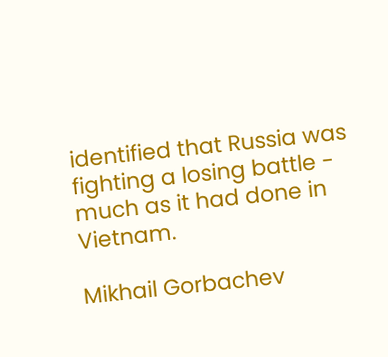identified that Russia was fighting a losing battle - much as it had done in Vietnam.

Mikhail Gorbachev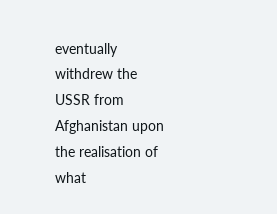eventually withdrew the USSR from Afghanistan upon the realisation of what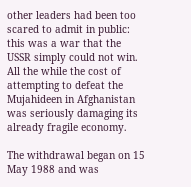other leaders had been too scared to admit in public: this was a war that the USSR simply could not win. All the while the cost of attempting to defeat the Mujahideen in Afghanistan was seriously damaging its already fragile economy.

The withdrawal began on 15 May 1988 and was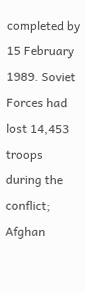completed by 15 February 1989. Soviet Forces had lost 14,453 troops during the conflict; Afghan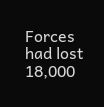Forces had lost 18,000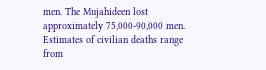men. The Mujahideen lost approximately 75,000-90,000 men. Estimates of civilian deaths range from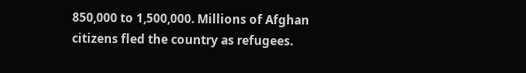850,000 to 1,500,000. Millions of Afghan citizens fled the country as refugees.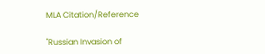MLA Citation/Reference

"Russian Invasion of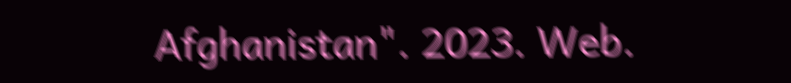Afghanistan". 2023. Web.